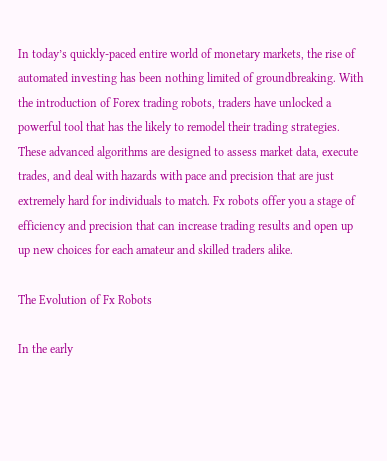In today’s quickly-paced entire world of monetary markets, the rise of automated investing has been nothing limited of groundbreaking. With the introduction of Forex trading robots, traders have unlocked a powerful tool that has the likely to remodel their trading strategies. These advanced algorithms are designed to assess market data, execute trades, and deal with hazards with pace and precision that are just extremely hard for individuals to match. Fx robots offer you a stage of efficiency and precision that can increase trading results and open up up new choices for each amateur and skilled traders alike.

The Evolution of Fx Robots

In the early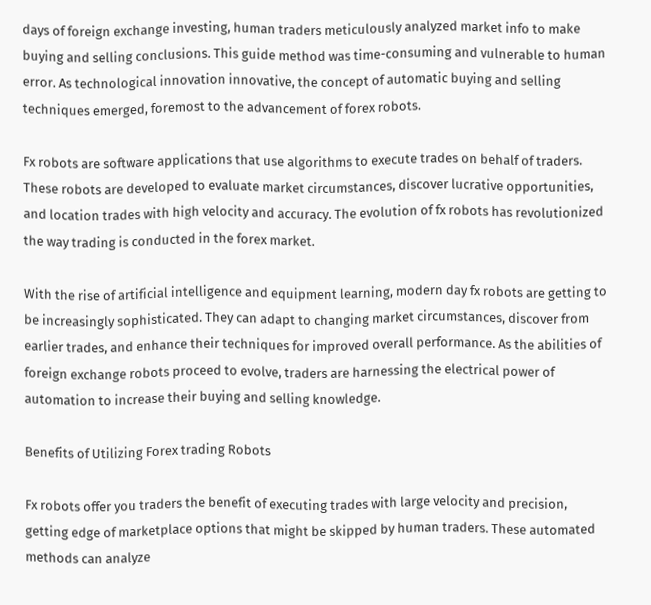days of foreign exchange investing, human traders meticulously analyzed market info to make buying and selling conclusions. This guide method was time-consuming and vulnerable to human error. As technological innovation innovative, the concept of automatic buying and selling techniques emerged, foremost to the advancement of forex robots.

Fx robots are software applications that use algorithms to execute trades on behalf of traders. These robots are developed to evaluate market circumstances, discover lucrative opportunities, and location trades with high velocity and accuracy. The evolution of fx robots has revolutionized the way trading is conducted in the forex market.

With the rise of artificial intelligence and equipment learning, modern day fx robots are getting to be increasingly sophisticated. They can adapt to changing market circumstances, discover from earlier trades, and enhance their techniques for improved overall performance. As the abilities of foreign exchange robots proceed to evolve, traders are harnessing the electrical power of automation to increase their buying and selling knowledge.

Benefits of Utilizing Forex trading Robots

Fx robots offer you traders the benefit of executing trades with large velocity and precision, getting edge of marketplace options that might be skipped by human traders. These automated methods can analyze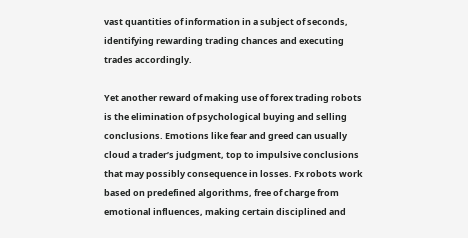vast quantities of information in a subject of seconds, identifying rewarding trading chances and executing trades accordingly.

Yet another reward of making use of forex trading robots is the elimination of psychological buying and selling conclusions. Emotions like fear and greed can usually cloud a trader’s judgment, top to impulsive conclusions that may possibly consequence in losses. Fx robots work based on predefined algorithms, free of charge from emotional influences, making certain disciplined and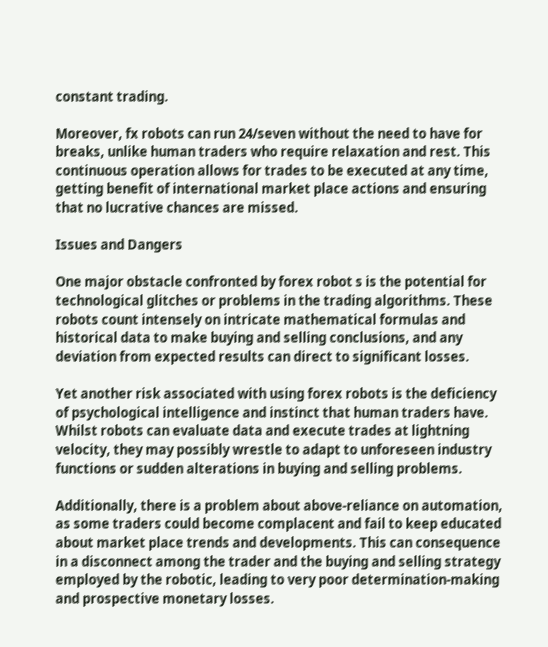constant trading.

Moreover, fx robots can run 24/seven without the need to have for breaks, unlike human traders who require relaxation and rest. This continuous operation allows for trades to be executed at any time, getting benefit of international market place actions and ensuring that no lucrative chances are missed.

Issues and Dangers

One major obstacle confronted by forex robot s is the potential for technological glitches or problems in the trading algorithms. These robots count intensely on intricate mathematical formulas and historical data to make buying and selling conclusions, and any deviation from expected results can direct to significant losses.

Yet another risk associated with using forex robots is the deficiency of psychological intelligence and instinct that human traders have. Whilst robots can evaluate data and execute trades at lightning velocity, they may possibly wrestle to adapt to unforeseen industry functions or sudden alterations in buying and selling problems.

Additionally, there is a problem about above-reliance on automation, as some traders could become complacent and fail to keep educated about market place trends and developments. This can consequence in a disconnect among the trader and the buying and selling strategy employed by the robotic, leading to very poor determination-making and prospective monetary losses.